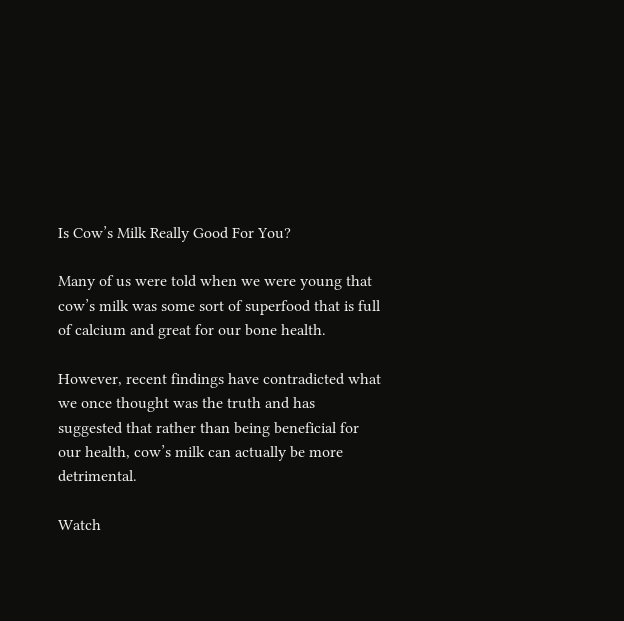Is Cow’s Milk Really Good For You?

Many of us were told when we were young that cow’s milk was some sort of superfood that is full of calcium and great for our bone health.

However, recent findings have contradicted what we once thought was the truth and has suggested that rather than being beneficial for our health, cow’s milk can actually be more detrimental.

Watch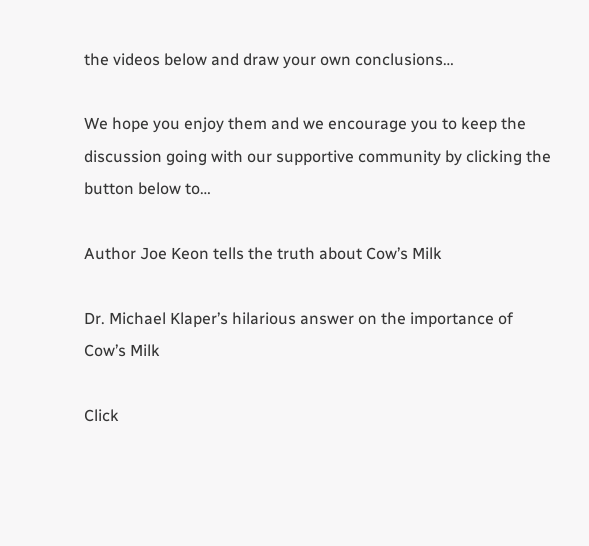the videos below and draw your own conclusions…

We hope you enjoy them and we encourage you to keep the discussion going with our supportive community by clicking the button below to…

Author Joe Keon tells the truth about Cow’s Milk

Dr. Michael Klaper’s hilarious answer on the importance of Cow’s Milk

Click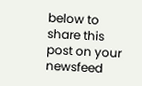below to share this post on your newsfeed